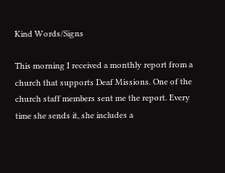Kind Words/Signs

This morning I received a monthly report from a church that supports Deaf Missions. One of the church staff members sent me the report. Every time she sends it, she includes a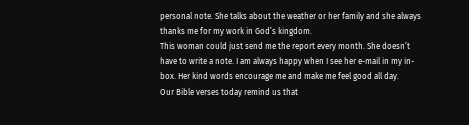personal note. She talks about the weather or her family and she always thanks me for my work in God’s kingdom.
This woman could just send me the report every month. She doesn’t have to write a note. I am always happy when I see her e-mail in my in-box. Her kind words encourage me and make me feel good all day.
Our Bible verses today remind us that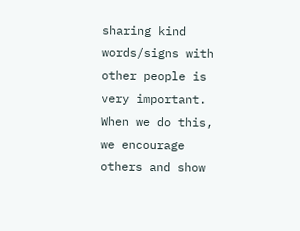sharing kind words/signs with other people is very important. When we do this, we encourage others and show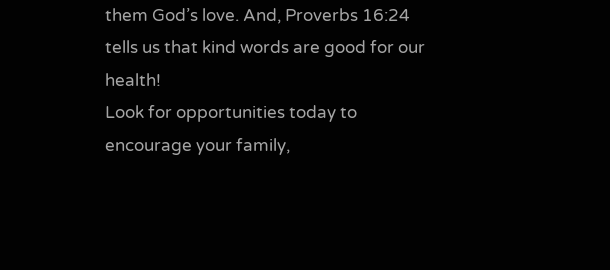them God’s love. And, Proverbs 16:24 tells us that kind words are good for our health!
Look for opportunities today to encourage your family,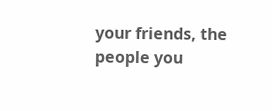your friends, the people you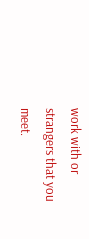work with or strangers that you meet.